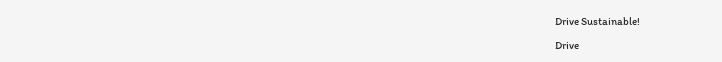Drive Sustainable!

Drive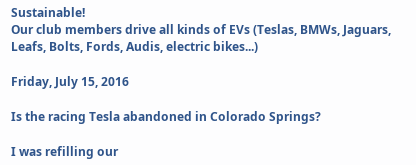Sustainable!
Our club members drive all kinds of EVs (Teslas, BMWs, Jaguars, Leafs, Bolts, Fords, Audis, electric bikes...)

Friday, July 15, 2016

Is the racing Tesla abandoned in Colorado Springs?

I was refilling our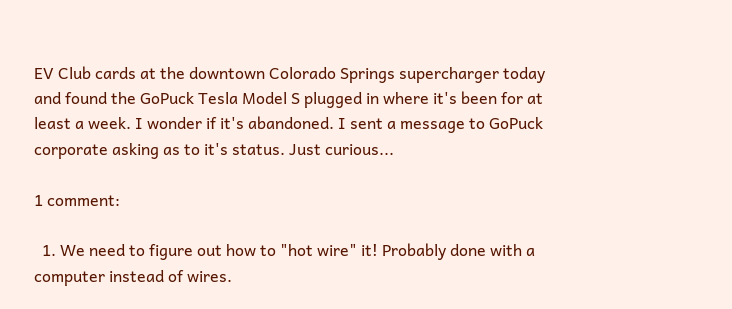EV Club cards at the downtown Colorado Springs supercharger today and found the GoPuck Tesla Model S plugged in where it's been for at least a week. I wonder if it's abandoned. I sent a message to GoPuck corporate asking as to it's status. Just curious...

1 comment:

  1. We need to figure out how to "hot wire" it! Probably done with a computer instead of wires.